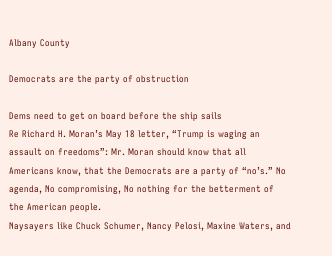Albany County

Democrats are the party of obstruction

Dems need to get on board before the ship sails
Re Richard H. Moran’s May 18 letter, “Trump is waging an assault on freedoms”: Mr. Moran should know that all Americans know, that the Democrats are a party of “no’s.” No agenda, No compromising, No nothing for the betterment of the American people.
Naysayers like Chuck Schumer, Nancy Pelosi, Maxine Waters, and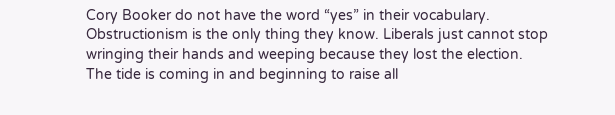Cory Booker do not have the word “yes” in their vocabulary.
Obstructionism is the only thing they know. Liberals just cannot stop wringing their hands and weeping because they lost the election.
The tide is coming in and beginning to raise all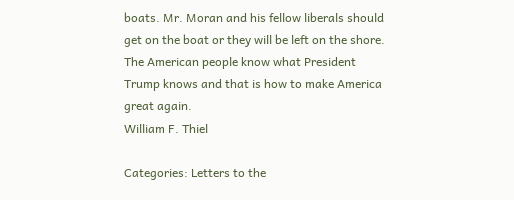boats. Mr. Moran and his fellow liberals should get on the boat or they will be left on the shore.
The American people know what President Trump knows and that is how to make America great again.
William F. Thiel

Categories: Letters to the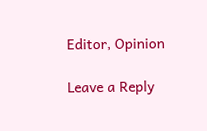Editor, Opinion

Leave a Reply